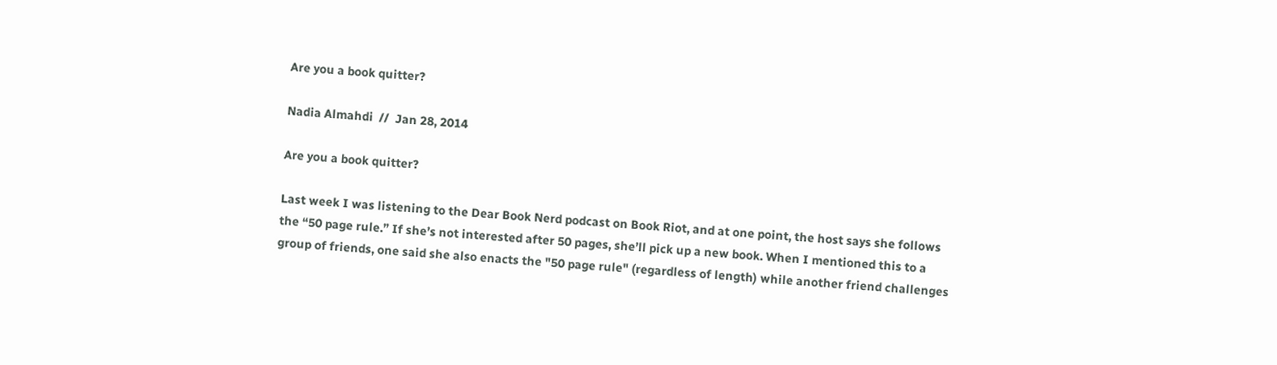Are you a book quitter?

Nadia Almahdi  //  Jan 28, 2014

Are you a book quitter?

Last week I was listening to the Dear Book Nerd podcast on Book Riot, and at one point, the host says she follows the “50 page rule.” If she’s not interested after 50 pages, she’ll pick up a new book. When I mentioned this to a group of friends, one said she also enacts the "50 page rule" (regardless of length) while another friend challenges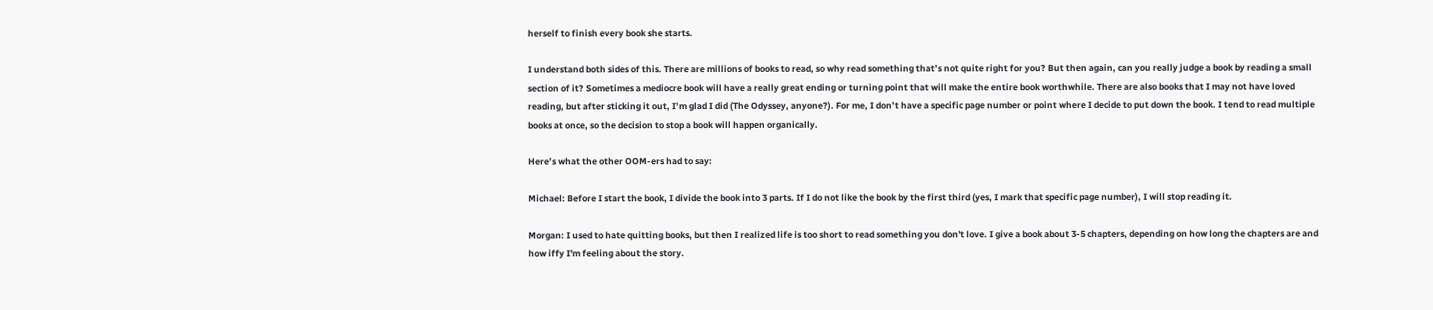herself to finish every book she starts.

I understand both sides of this. There are millions of books to read, so why read something that’s not quite right for you? But then again, can you really judge a book by reading a small section of it? Sometimes a mediocre book will have a really great ending or turning point that will make the entire book worthwhile. There are also books that I may not have loved reading, but after sticking it out, I’m glad I did (The Odyssey, anyone?). For me, I don’t have a specific page number or point where I decide to put down the book. I tend to read multiple books at once, so the decision to stop a book will happen organically.

Here’s what the other OOM-ers had to say:

Michael: Before I start the book, I divide the book into 3 parts. If I do not like the book by the first third (yes, I mark that specific page number), I will stop reading it.

Morgan: I used to hate quitting books, but then I realized life is too short to read something you don't love. I give a book about 3-5 chapters, depending on how long the chapters are and how iffy I'm feeling about the story.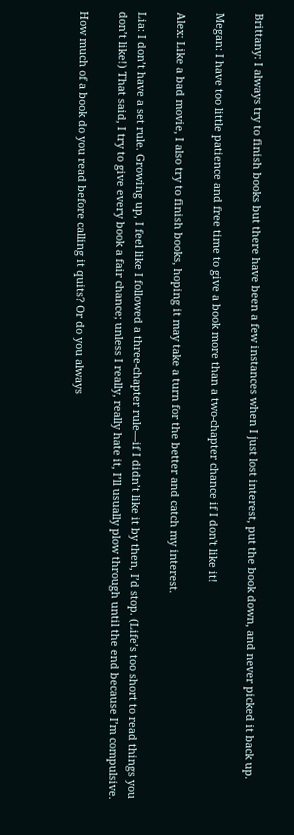Brittany: I always try to finish books but there have been a few instances when I just lost interest, put the book down, and never picked it back up.

Megan: I have too little patience and free time to give a book more than a two-chapter chance if I don't like it!

Alex: Like a bad movie, I also try to finish books, hoping it may take a turn for the better and catch my interest.

Lia: I don’t have a set rule. Growing up, I feel like I followed a three-chapter rule—if I didn’t like it by then, I’d stop. (Life’s too short to read things you don’t like!) That said, I try to give every book a fair chance; unless I really, really hate it, I’ll usually plow through until the end because I’m compulsive.

How much of a book do you read before calling it quits? Or do you always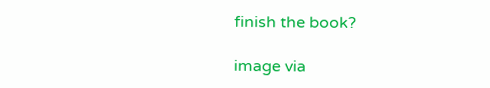finish the book?

image via